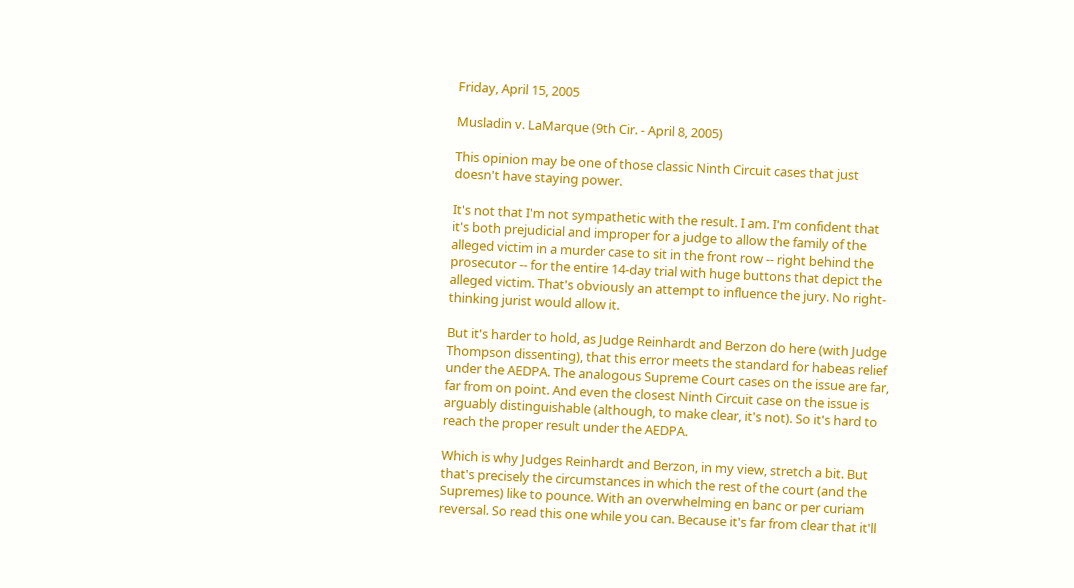Friday, April 15, 2005

Musladin v. LaMarque (9th Cir. - April 8, 2005)

This opinion may be one of those classic Ninth Circuit cases that just doesn't have staying power.

It's not that I'm not sympathetic with the result. I am. I'm confident that it's both prejudicial and improper for a judge to allow the family of the alleged victim in a murder case to sit in the front row -- right behind the prosecutor -- for the entire 14-day trial with huge buttons that depict the alleged victim. That's obviously an attempt to influence the jury. No right-thinking jurist would allow it.

But it's harder to hold, as Judge Reinhardt and Berzon do here (with Judge Thompson dissenting), that this error meets the standard for habeas relief under the AEDPA. The analogous Supreme Court cases on the issue are far, far from on point. And even the closest Ninth Circuit case on the issue is arguably distinguishable (although, to make clear, it's not). So it's hard to reach the proper result under the AEDPA.

Which is why Judges Reinhardt and Berzon, in my view, stretch a bit. But that's precisely the circumstances in which the rest of the court (and the Supremes) like to pounce. With an overwhelming en banc or per curiam reversal. So read this one while you can. Because it's far from clear that it'll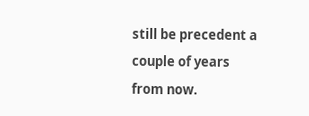still be precedent a couple of years from now.